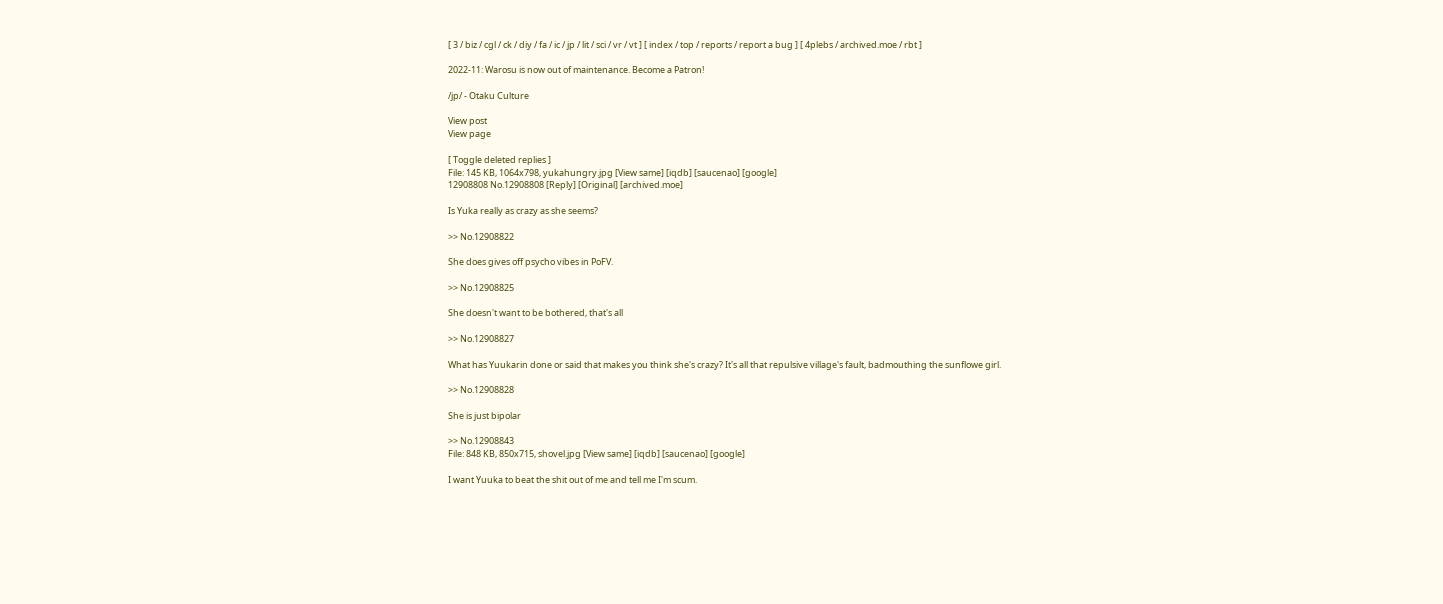[ 3 / biz / cgl / ck / diy / fa / ic / jp / lit / sci / vr / vt ] [ index / top / reports / report a bug ] [ 4plebs / archived.moe / rbt ]

2022-11: Warosu is now out of maintenance. Become a Patron!

/jp/ - Otaku Culture

View post
View page

[ Toggle deleted replies ]
File: 145 KB, 1064x798, yukahungry.jpg [View same] [iqdb] [saucenao] [google]
12908808 No.12908808 [Reply] [Original] [archived.moe]

Is Yuka really as crazy as she seems?

>> No.12908822

She does gives off psycho vibes in PoFV.

>> No.12908825

She doesn't want to be bothered, that's all

>> No.12908827

What has Yuukarin done or said that makes you think she's crazy? It's all that repulsive village's fault, badmouthing the sunflowe girl.

>> No.12908828

She is just bipolar

>> No.12908843
File: 848 KB, 850x715, shovel.jpg [View same] [iqdb] [saucenao] [google]

I want Yuuka to beat the shit out of me and tell me I'm scum.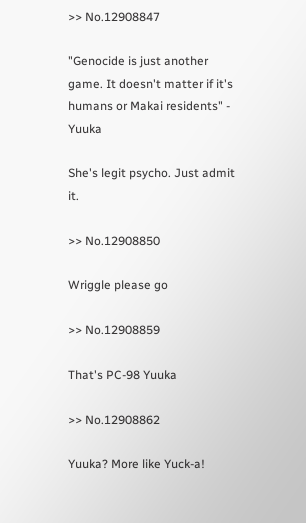>> No.12908847

"Genocide is just another game. It doesn't matter if it's humans or Makai residents" - Yuuka

She's legit psycho. Just admit it.

>> No.12908850

Wriggle please go

>> No.12908859

That's PC-98 Yuuka

>> No.12908862

Yuuka? More like Yuck-a!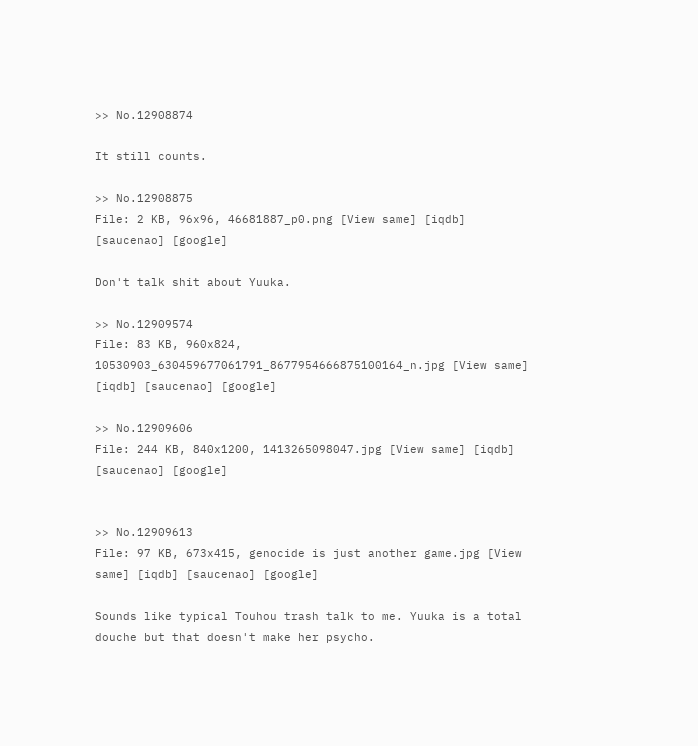>> No.12908874

It still counts.

>> No.12908875
File: 2 KB, 96x96, 46681887_p0.png [View same] [iqdb] [saucenao] [google]

Don't talk shit about Yuuka.

>> No.12909574
File: 83 KB, 960x824, 10530903_630459677061791_8677954666875100164_n.jpg [View same] [iqdb] [saucenao] [google]

>> No.12909606
File: 244 KB, 840x1200, 1413265098047.jpg [View same] [iqdb] [saucenao] [google]


>> No.12909613
File: 97 KB, 673x415, genocide is just another game.jpg [View same] [iqdb] [saucenao] [google]

Sounds like typical Touhou trash talk to me. Yuuka is a total douche but that doesn't make her psycho.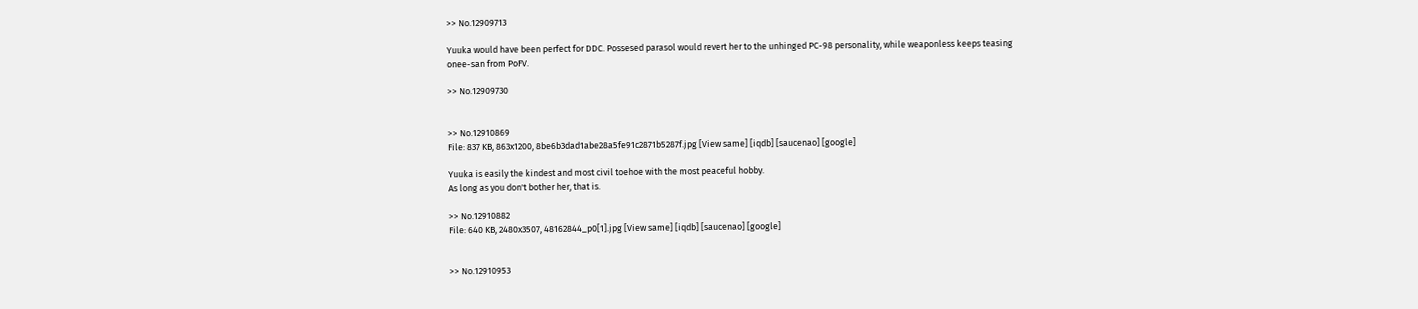>> No.12909713

Yuuka would have been perfect for DDC. Possesed parasol would revert her to the unhinged PC-98 personality, while weaponless keeps teasing onee-san from PoFV.

>> No.12909730


>> No.12910869
File: 837 KB, 863x1200, 8be6b3dad1abe28a5fe91c2871b5287f.jpg [View same] [iqdb] [saucenao] [google]

Yuuka is easily the kindest and most civil toehoe with the most peaceful hobby.
As long as you don't bother her, that is.

>> No.12910882
File: 640 KB, 2480x3507, 48162844_p0[1].jpg [View same] [iqdb] [saucenao] [google]


>> No.12910953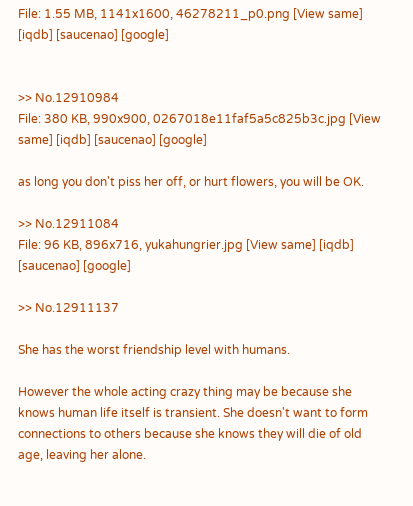File: 1.55 MB, 1141x1600, 46278211_p0.png [View same] [iqdb] [saucenao] [google]


>> No.12910984
File: 380 KB, 990x900, 0267018e11faf5a5c825b3c.jpg [View same] [iqdb] [saucenao] [google]

as long you don't piss her off, or hurt flowers, you will be OK.

>> No.12911084
File: 96 KB, 896x716, yukahungrier.jpg [View same] [iqdb] [saucenao] [google]

>> No.12911137

She has the worst friendship level with humans.

However the whole acting crazy thing may be because she knows human life itself is transient. She doesn't want to form connections to others because she knows they will die of old age, leaving her alone.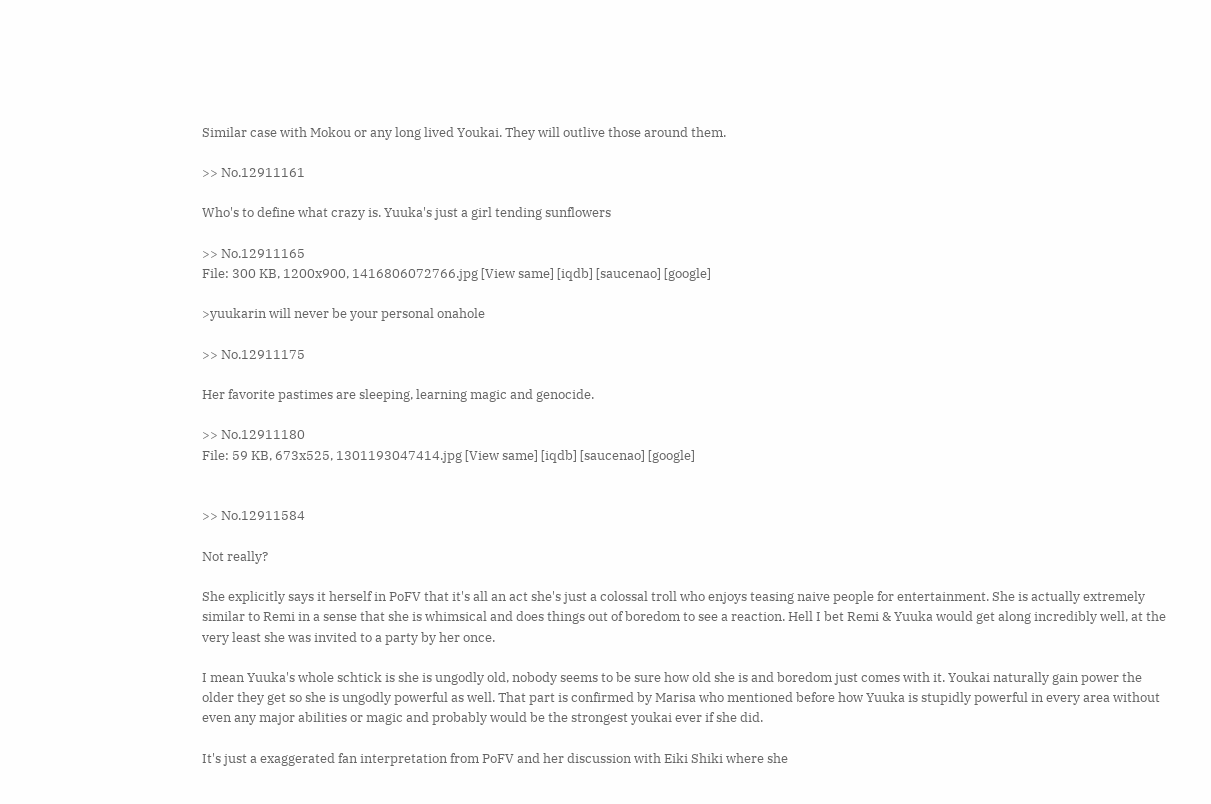Similar case with Mokou or any long lived Youkai. They will outlive those around them.

>> No.12911161

Who's to define what crazy is. Yuuka's just a girl tending sunflowers

>> No.12911165
File: 300 KB, 1200x900, 1416806072766.jpg [View same] [iqdb] [saucenao] [google]

>yuukarin will never be your personal onahole

>> No.12911175

Her favorite pastimes are sleeping, learning magic and genocide.

>> No.12911180
File: 59 KB, 673x525, 1301193047414.jpg [View same] [iqdb] [saucenao] [google]


>> No.12911584

Not really?

She explicitly says it herself in PoFV that it's all an act she's just a colossal troll who enjoys teasing naive people for entertainment. She is actually extremely similar to Remi in a sense that she is whimsical and does things out of boredom to see a reaction. Hell I bet Remi & Yuuka would get along incredibly well, at the very least she was invited to a party by her once.

I mean Yuuka's whole schtick is she is ungodly old, nobody seems to be sure how old she is and boredom just comes with it. Youkai naturally gain power the older they get so she is ungodly powerful as well. That part is confirmed by Marisa who mentioned before how Yuuka is stupidly powerful in every area without even any major abilities or magic and probably would be the strongest youkai ever if she did.

It's just a exaggerated fan interpretation from PoFV and her discussion with Eiki Shiki where she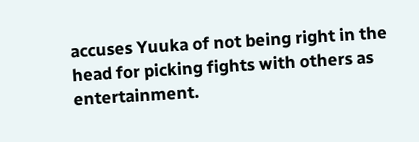accuses Yuuka of not being right in the head for picking fights with others as entertainment.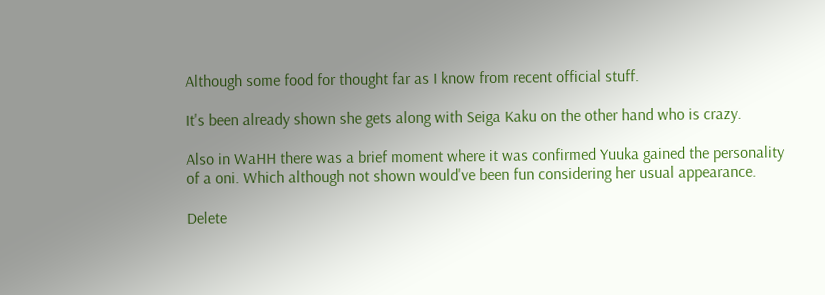Although some food for thought far as I know from recent official stuff.

It's been already shown she gets along with Seiga Kaku on the other hand who is crazy.

Also in WaHH there was a brief moment where it was confirmed Yuuka gained the personality of a oni. Which although not shown would've been fun considering her usual appearance.

Delete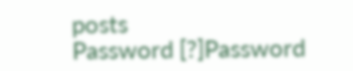posts
Password [?]Password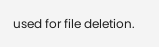used for file deletion.